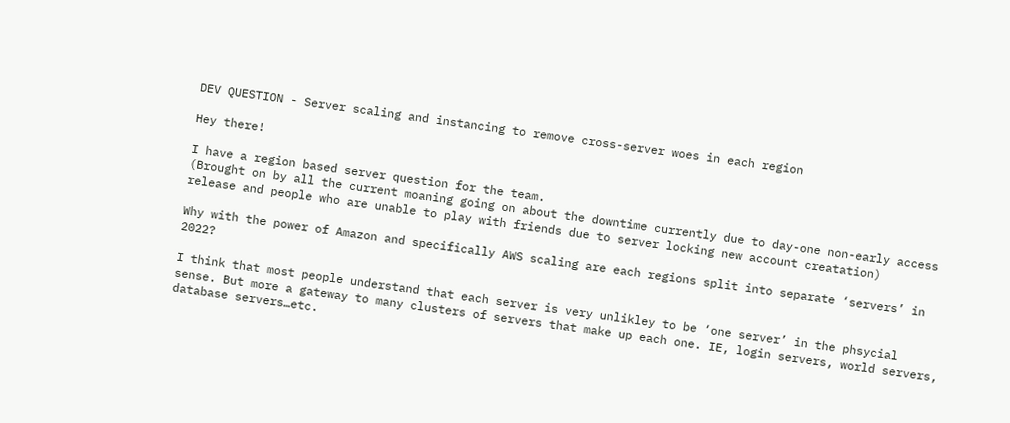DEV QUESTION - Server scaling and instancing to remove cross-server woes in each region

Hey there!

I have a region based server question for the team.
(Brought on by all the current moaning going on about the downtime currently due to day-one non-early access release and people who are unable to play with friends due to server locking new account creatation)

Why with the power of Amazon and specifically AWS scaling are each regions split into separate ‘servers’ in 2022?

I think that most people understand that each server is very unlikley to be ‘one server’ in the phsycial sense. But more a gateway to many clusters of servers that make up each one. IE, login servers, world servers, database servers…etc.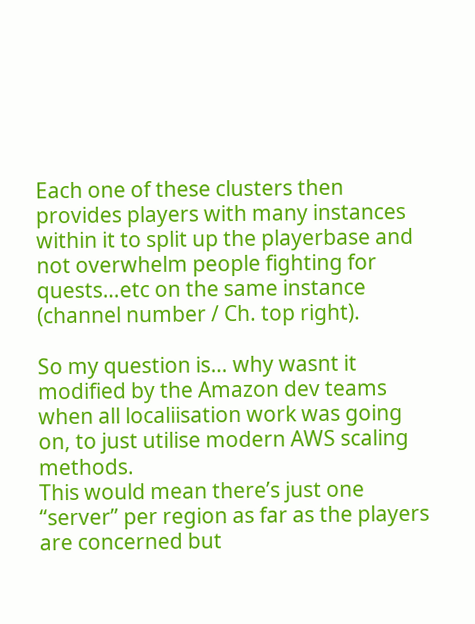Each one of these clusters then provides players with many instances within it to split up the playerbase and not overwhelm people fighting for quests…etc on the same instance (channel number / Ch. top right).

So my question is… why wasnt it modified by the Amazon dev teams when all localiisation work was going on, to just utilise modern AWS scaling methods.
This would mean there’s just one “server” per region as far as the players are concerned but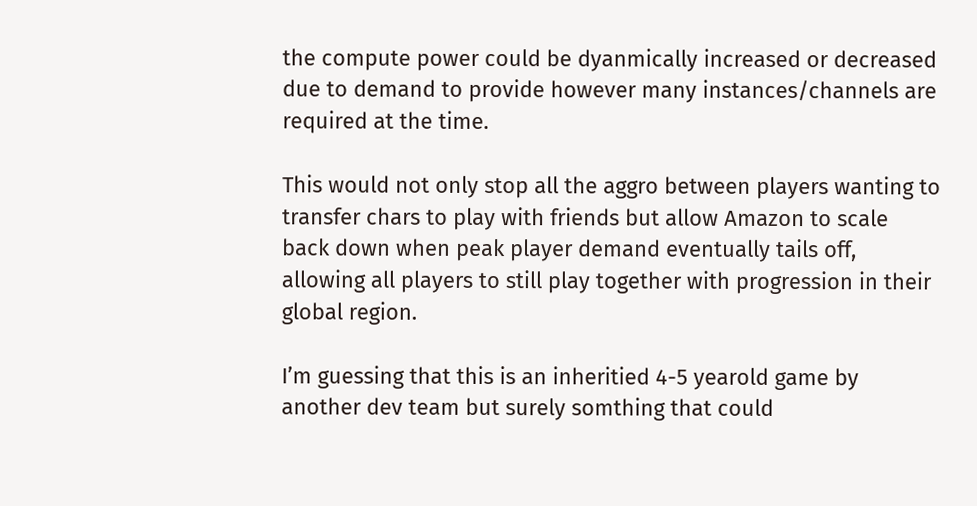the compute power could be dyanmically increased or decreased due to demand to provide however many instances/channels are required at the time.

This would not only stop all the aggro between players wanting to transfer chars to play with friends but allow Amazon to scale back down when peak player demand eventually tails off, allowing all players to still play together with progression in their global region.

I’m guessing that this is an inheritied 4-5 yearold game by another dev team but surely somthing that could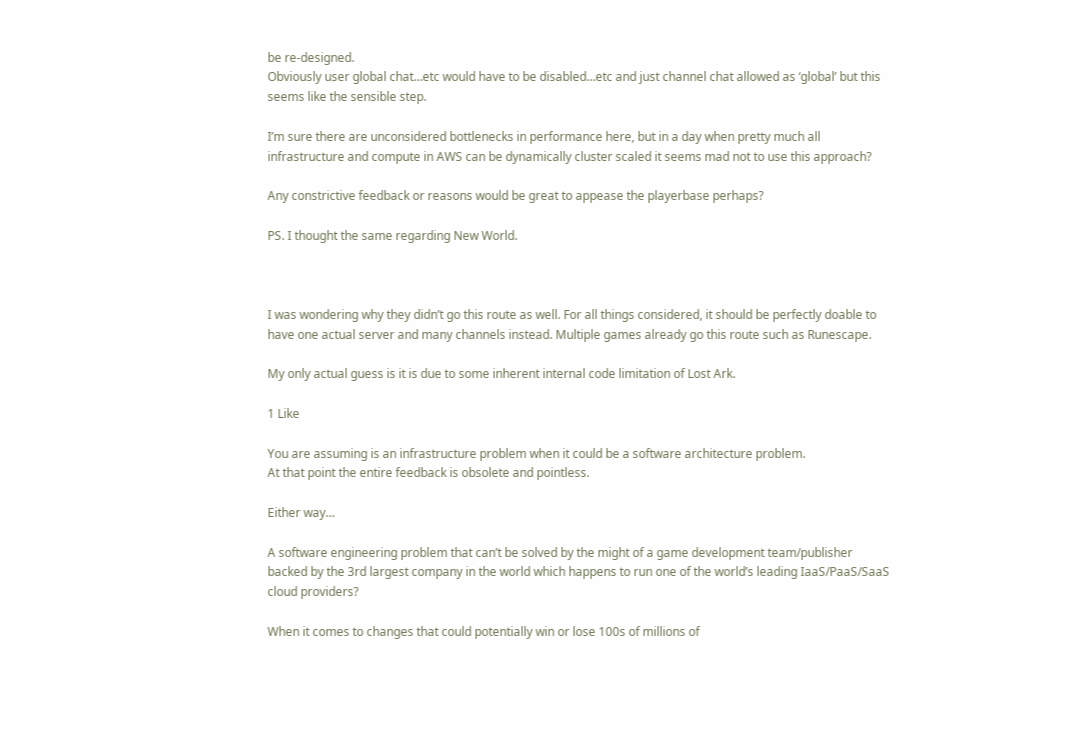be re-designed.
Obviously user global chat…etc would have to be disabled…etc and just channel chat allowed as ‘global’ but this seems like the sensible step.

I’m sure there are unconsidered bottlenecks in performance here, but in a day when pretty much all infrastructure and compute in AWS can be dynamically cluster scaled it seems mad not to use this approach?

Any constrictive feedback or reasons would be great to appease the playerbase perhaps?

PS. I thought the same regarding New World.



I was wondering why they didn’t go this route as well. For all things considered, it should be perfectly doable to have one actual server and many channels instead. Multiple games already go this route such as Runescape.

My only actual guess is it is due to some inherent internal code limitation of Lost Ark.

1 Like

You are assuming is an infrastructure problem when it could be a software architecture problem.
At that point the entire feedback is obsolete and pointless.

Either way…

A software engineering problem that can’t be solved by the might of a game development team/publisher backed by the 3rd largest company in the world which happens to run one of the world’s leading IaaS/PaaS/SaaS cloud providers?

When it comes to changes that could potentially win or lose 100s of millions of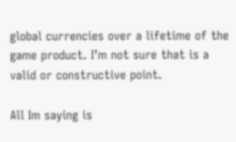global currencies over a lifetime of the game product. I’m not sure that is a valid or constructive point.

All Im saying is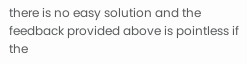there is no easy solution and the feedback provided above is pointless if the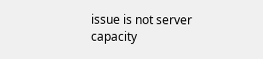issue is not server capacity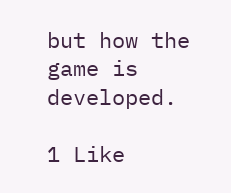but how the game is developed.

1 Like